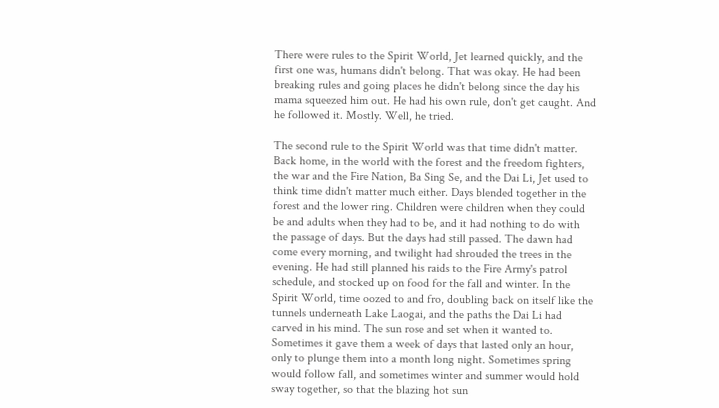There were rules to the Spirit World, Jet learned quickly, and the first one was, humans didn't belong. That was okay. He had been breaking rules and going places he didn't belong since the day his mama squeezed him out. He had his own rule, don't get caught. And he followed it. Mostly. Well, he tried.

The second rule to the Spirit World was that time didn't matter. Back home, in the world with the forest and the freedom fighters, the war and the Fire Nation, Ba Sing Se, and the Dai Li, Jet used to think time didn't matter much either. Days blended together in the forest and the lower ring. Children were children when they could be and adults when they had to be, and it had nothing to do with the passage of days. But the days had still passed. The dawn had come every morning, and twilight had shrouded the trees in the evening. He had still planned his raids to the Fire Army's patrol schedule, and stocked up on food for the fall and winter. In the Spirit World, time oozed to and fro, doubling back on itself like the tunnels underneath Lake Laogai, and the paths the Dai Li had carved in his mind. The sun rose and set when it wanted to. Sometimes it gave them a week of days that lasted only an hour, only to plunge them into a month long night. Sometimes spring would follow fall, and sometimes winter and summer would hold sway together, so that the blazing hot sun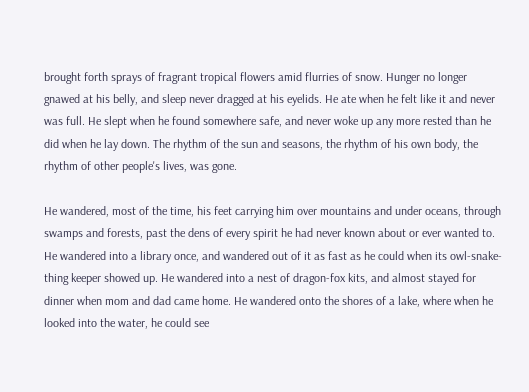brought forth sprays of fragrant tropical flowers amid flurries of snow. Hunger no longer gnawed at his belly, and sleep never dragged at his eyelids. He ate when he felt like it and never was full. He slept when he found somewhere safe, and never woke up any more rested than he did when he lay down. The rhythm of the sun and seasons, the rhythm of his own body, the rhythm of other people's lives, was gone.

He wandered, most of the time, his feet carrying him over mountains and under oceans, through swamps and forests, past the dens of every spirit he had never known about or ever wanted to. He wandered into a library once, and wandered out of it as fast as he could when its owl-snake-thing keeper showed up. He wandered into a nest of dragon-fox kits, and almost stayed for dinner when mom and dad came home. He wandered onto the shores of a lake, where when he looked into the water, he could see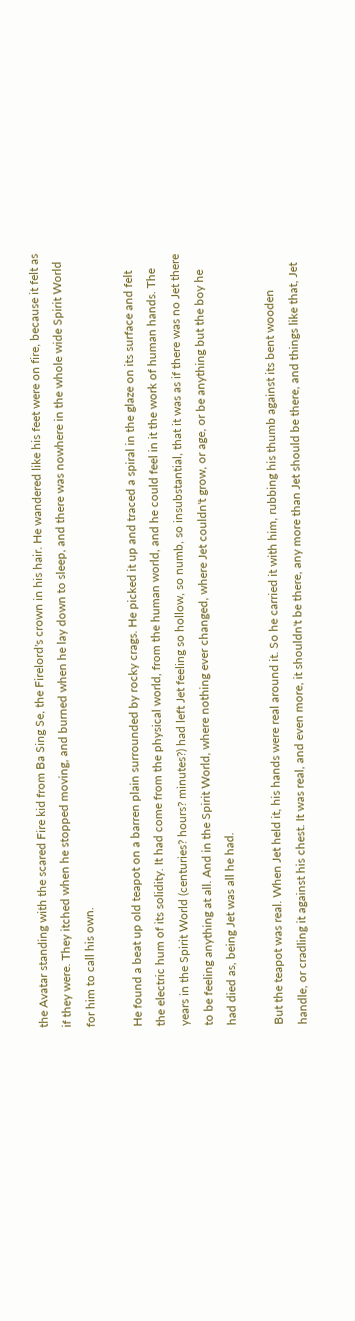the Avatar standing with the scared Fire kid from Ba Sing Se, the Firelord's crown in his hair. He wandered like his feet were on fire, because it felt as if they were. They itched when he stopped moving, and burned when he lay down to sleep, and there was nowhere in the whole wide Spirit World for him to call his own.

He found a beat up old teapot on a barren plain surrounded by rocky crags. He picked it up and traced a spiral in the glaze on its surface and felt the electric hum of its solidity. It had come from the physical world, from the human world, and he could feel in it the work of human hands. The years in the Spirit World (centuries? hours? minutes?) had left Jet feeling so hollow, so numb, so insubstantial, that it was as if there was no Jet there to be feeling anything at all. And in the Spirit World, where nothing ever changed, where Jet couldn't grow, or age, or be anything but the boy he had died as, being Jet was all he had.

But the teapot was real. When Jet held it, his hands were real around it. So he carried it with him, rubbing his thumb against its bent wooden handle, or cradling it against his chest. It was real, and even more, it shouldn't be there, any more than Jet should be there, and things like that, Jet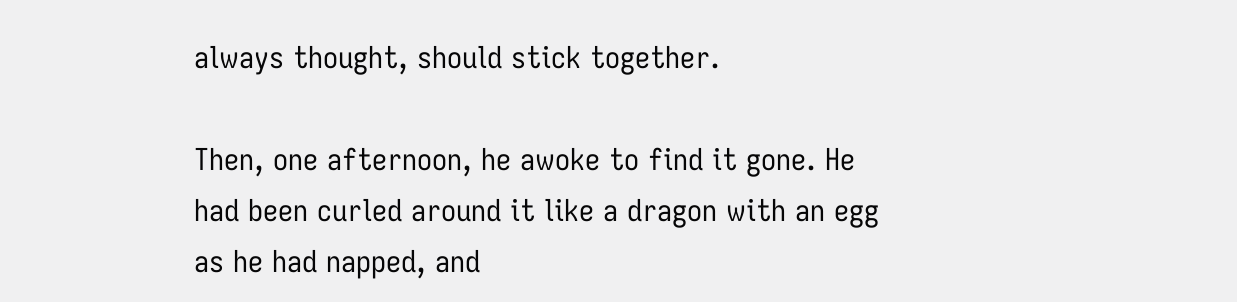always thought, should stick together.

Then, one afternoon, he awoke to find it gone. He had been curled around it like a dragon with an egg as he had napped, and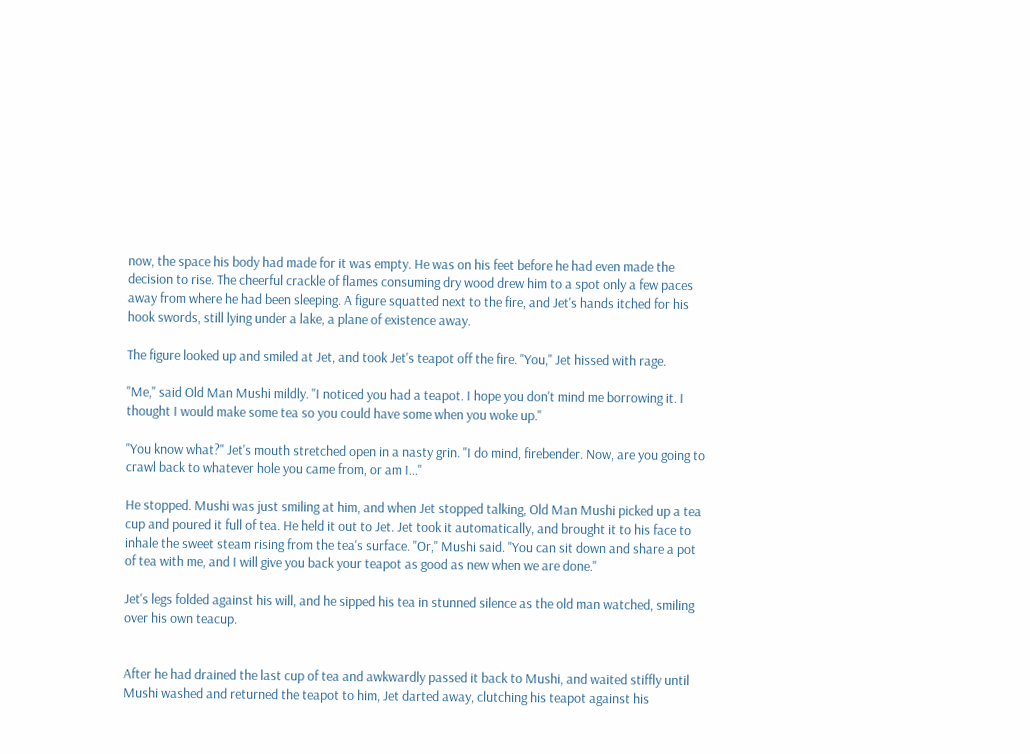now, the space his body had made for it was empty. He was on his feet before he had even made the decision to rise. The cheerful crackle of flames consuming dry wood drew him to a spot only a few paces away from where he had been sleeping. A figure squatted next to the fire, and Jet's hands itched for his hook swords, still lying under a lake, a plane of existence away.

The figure looked up and smiled at Jet, and took Jet's teapot off the fire. "You," Jet hissed with rage.

"Me," said Old Man Mushi mildly. "I noticed you had a teapot. I hope you don't mind me borrowing it. I thought I would make some tea so you could have some when you woke up."

"You know what?" Jet's mouth stretched open in a nasty grin. "I do mind, firebender. Now, are you going to crawl back to whatever hole you came from, or am I..."

He stopped. Mushi was just smiling at him, and when Jet stopped talking, Old Man Mushi picked up a tea cup and poured it full of tea. He held it out to Jet. Jet took it automatically, and brought it to his face to inhale the sweet steam rising from the tea's surface. "Or," Mushi said. "You can sit down and share a pot of tea with me, and I will give you back your teapot as good as new when we are done."

Jet's legs folded against his will, and he sipped his tea in stunned silence as the old man watched, smiling over his own teacup.


After he had drained the last cup of tea and awkwardly passed it back to Mushi, and waited stiffly until Mushi washed and returned the teapot to him, Jet darted away, clutching his teapot against his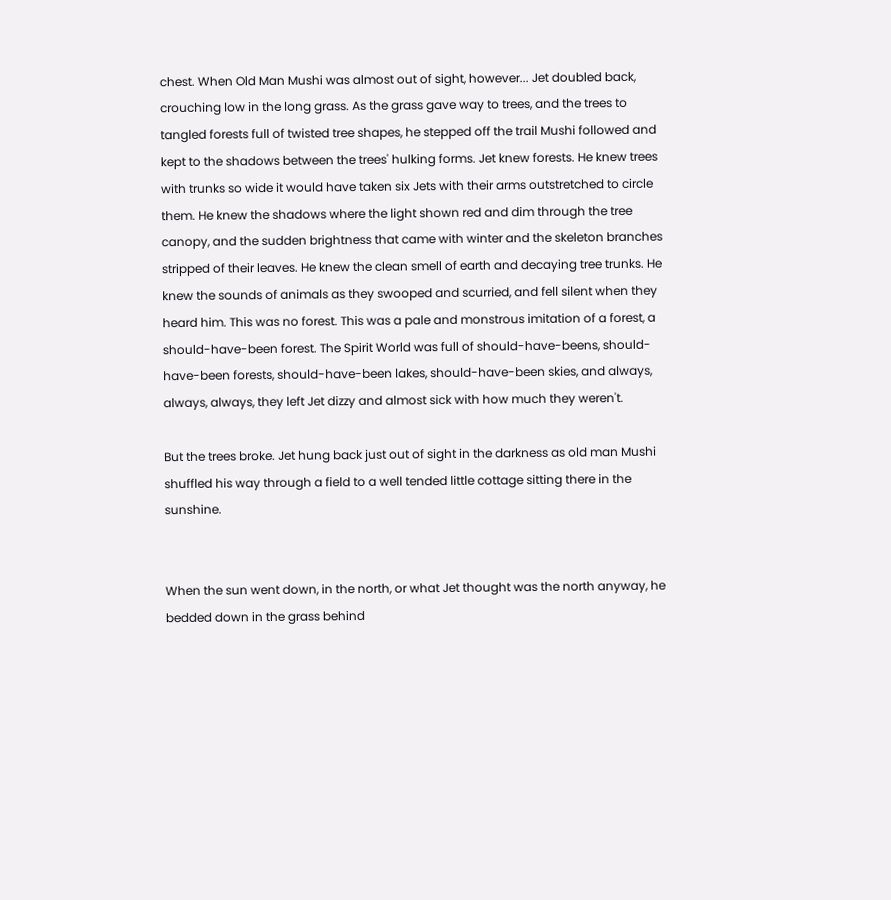chest. When Old Man Mushi was almost out of sight, however... Jet doubled back, crouching low in the long grass. As the grass gave way to trees, and the trees to tangled forests full of twisted tree shapes, he stepped off the trail Mushi followed and kept to the shadows between the trees' hulking forms. Jet knew forests. He knew trees with trunks so wide it would have taken six Jets with their arms outstretched to circle them. He knew the shadows where the light shown red and dim through the tree canopy, and the sudden brightness that came with winter and the skeleton branches stripped of their leaves. He knew the clean smell of earth and decaying tree trunks. He knew the sounds of animals as they swooped and scurried, and fell silent when they heard him. This was no forest. This was a pale and monstrous imitation of a forest, a should-have-been forest. The Spirit World was full of should-have-beens, should-have-been forests, should-have-been lakes, should-have-been skies, and always, always, always, they left Jet dizzy and almost sick with how much they weren't.

But the trees broke. Jet hung back just out of sight in the darkness as old man Mushi shuffled his way through a field to a well tended little cottage sitting there in the sunshine.


When the sun went down, in the north, or what Jet thought was the north anyway, he bedded down in the grass behind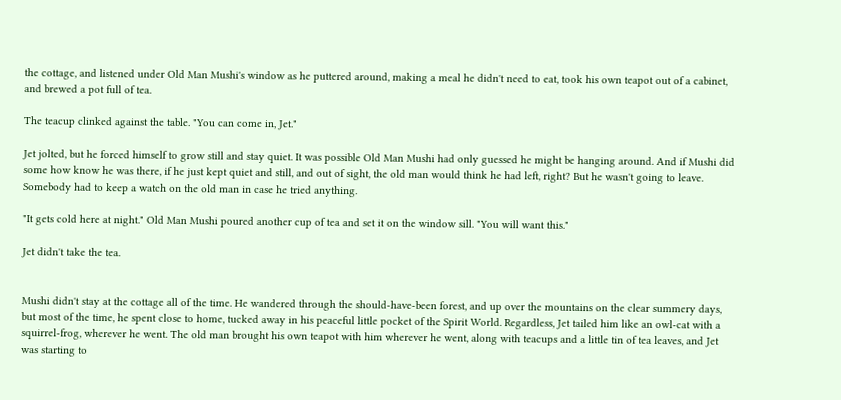the cottage, and listened under Old Man Mushi's window as he puttered around, making a meal he didn't need to eat, took his own teapot out of a cabinet, and brewed a pot full of tea.

The teacup clinked against the table. "You can come in, Jet."

Jet jolted, but he forced himself to grow still and stay quiet. It was possible Old Man Mushi had only guessed he might be hanging around. And if Mushi did some how know he was there, if he just kept quiet and still, and out of sight, the old man would think he had left, right? But he wasn't going to leave. Somebody had to keep a watch on the old man in case he tried anything.

"It gets cold here at night." Old Man Mushi poured another cup of tea and set it on the window sill. "You will want this."

Jet didn't take the tea.


Mushi didn't stay at the cottage all of the time. He wandered through the should-have-been forest, and up over the mountains on the clear summery days, but most of the time, he spent close to home, tucked away in his peaceful little pocket of the Spirit World. Regardless, Jet tailed him like an owl-cat with a squirrel-frog, wherever he went. The old man brought his own teapot with him wherever he went, along with teacups and a little tin of tea leaves, and Jet was starting to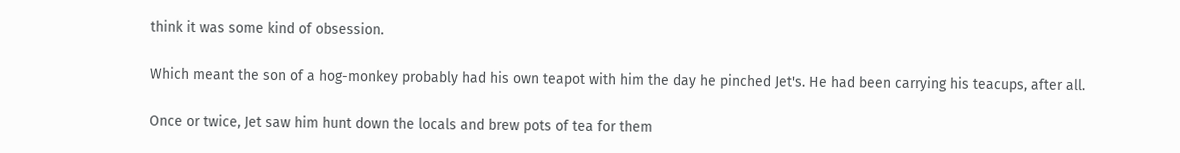think it was some kind of obsession.

Which meant the son of a hog-monkey probably had his own teapot with him the day he pinched Jet's. He had been carrying his teacups, after all.

Once or twice, Jet saw him hunt down the locals and brew pots of tea for them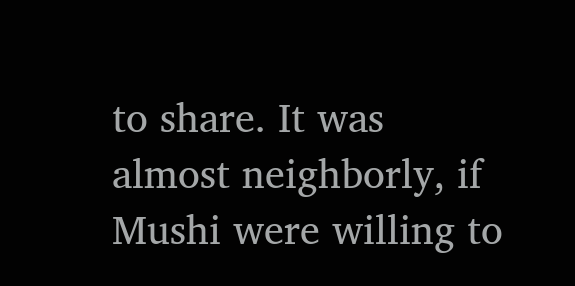to share. It was almost neighborly, if Mushi were willing to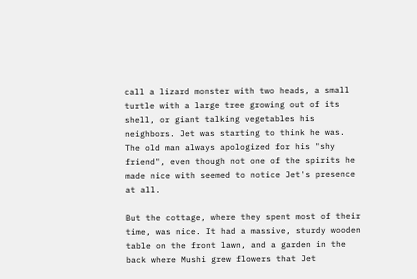call a lizard monster with two heads, a small turtle with a large tree growing out of its shell, or giant talking vegetables his neighbors. Jet was starting to think he was. The old man always apologized for his "shy friend", even though not one of the spirits he made nice with seemed to notice Jet's presence at all.

But the cottage, where they spent most of their time, was nice. It had a massive, sturdy wooden table on the front lawn, and a garden in the back where Mushi grew flowers that Jet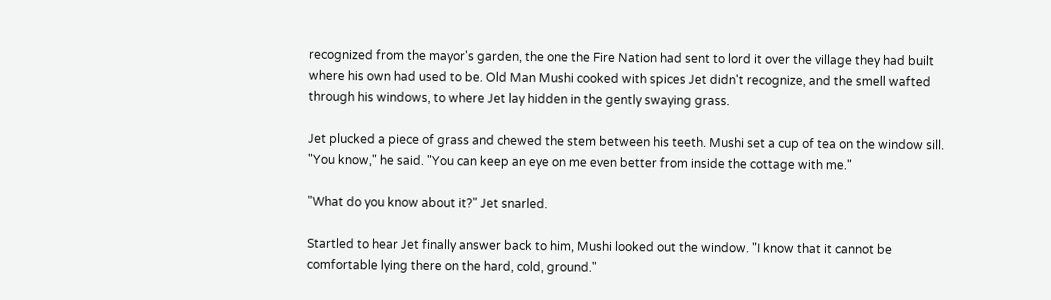recognized from the mayor's garden, the one the Fire Nation had sent to lord it over the village they had built where his own had used to be. Old Man Mushi cooked with spices Jet didn't recognize, and the smell wafted through his windows, to where Jet lay hidden in the gently swaying grass.

Jet plucked a piece of grass and chewed the stem between his teeth. Mushi set a cup of tea on the window sill. "You know," he said. "You can keep an eye on me even better from inside the cottage with me."

"What do you know about it?" Jet snarled.

Startled to hear Jet finally answer back to him, Mushi looked out the window. "I know that it cannot be comfortable lying there on the hard, cold, ground."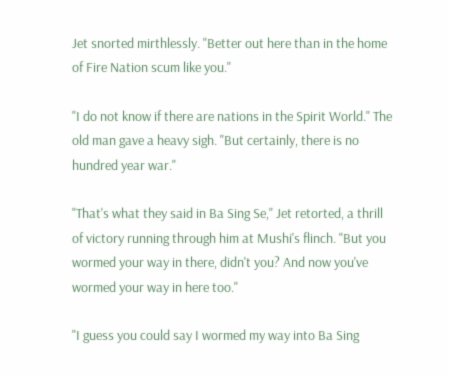Jet snorted mirthlessly. "Better out here than in the home of Fire Nation scum like you."

"I do not know if there are nations in the Spirit World." The old man gave a heavy sigh. "But certainly, there is no hundred year war."

"That's what they said in Ba Sing Se," Jet retorted, a thrill of victory running through him at Mushi's flinch. "But you wormed your way in there, didn't you? And now you've wormed your way in here too."

"I guess you could say I wormed my way into Ba Sing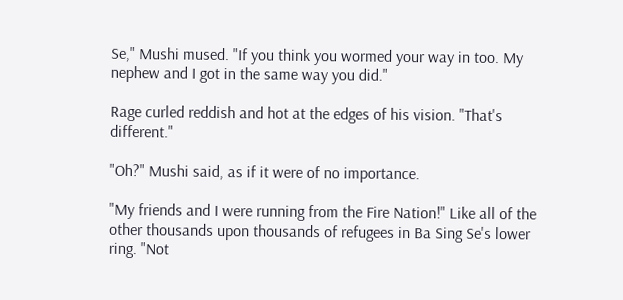Se," Mushi mused. "If you think you wormed your way in too. My nephew and I got in the same way you did."

Rage curled reddish and hot at the edges of his vision. "That's different."

"Oh?" Mushi said, as if it were of no importance.

"My friends and I were running from the Fire Nation!" Like all of the other thousands upon thousands of refugees in Ba Sing Se's lower ring. "Not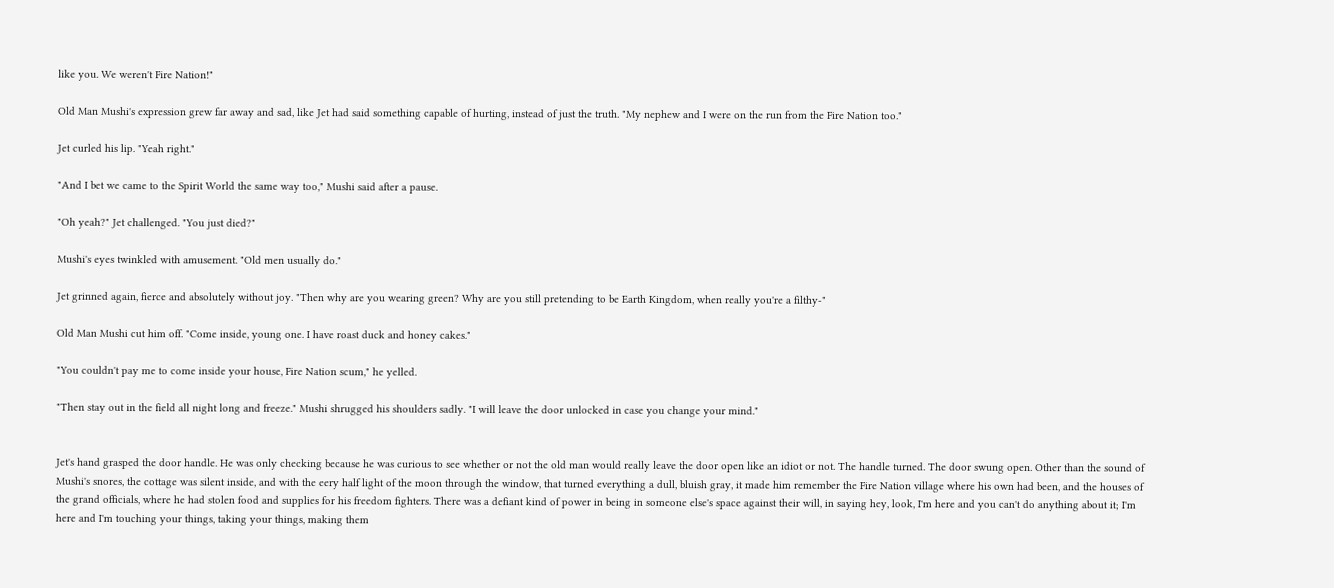like you. We weren't Fire Nation!"

Old Man Mushi's expression grew far away and sad, like Jet had said something capable of hurting, instead of just the truth. "My nephew and I were on the run from the Fire Nation too."

Jet curled his lip. "Yeah right."

"And I bet we came to the Spirit World the same way too," Mushi said after a pause.

"Oh yeah?" Jet challenged. "You just died?"

Mushi's eyes twinkled with amusement. "Old men usually do."

Jet grinned again, fierce and absolutely without joy. "Then why are you wearing green? Why are you still pretending to be Earth Kingdom, when really you're a filthy-"

Old Man Mushi cut him off. "Come inside, young one. I have roast duck and honey cakes."

"You couldn't pay me to come inside your house, Fire Nation scum," he yelled.

"Then stay out in the field all night long and freeze." Mushi shrugged his shoulders sadly. "I will leave the door unlocked in case you change your mind."


Jet's hand grasped the door handle. He was only checking because he was curious to see whether or not the old man would really leave the door open like an idiot or not. The handle turned. The door swung open. Other than the sound of Mushi's snores, the cottage was silent inside, and with the eery half light of the moon through the window, that turned everything a dull, bluish gray, it made him remember the Fire Nation village where his own had been, and the houses of the grand officials, where he had stolen food and supplies for his freedom fighters. There was a defiant kind of power in being in someone else's space against their will, in saying hey, look, I'm here and you can't do anything about it; I'm here and I'm touching your things, taking your things, making them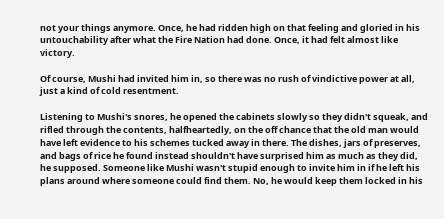not your things anymore. Once, he had ridden high on that feeling and gloried in his untouchability after what the Fire Nation had done. Once, it had felt almost like victory.

Of course, Mushi had invited him in, so there was no rush of vindictive power at all, just a kind of cold resentment.

Listening to Mushi's snores, he opened the cabinets slowly so they didn't squeak, and rifled through the contents, halfheartedly, on the off chance that the old man would have left evidence to his schemes tucked away in there. The dishes, jars of preserves, and bags of rice he found instead shouldn't have surprised him as much as they did, he supposed. Someone like Mushi wasn't stupid enough to invite him in if he left his plans around where someone could find them. No, he would keep them locked in his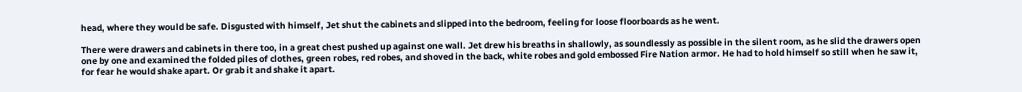head, where they would be safe. Disgusted with himself, Jet shut the cabinets and slipped into the bedroom, feeling for loose floorboards as he went.

There were drawers and cabinets in there too, in a great chest pushed up against one wall. Jet drew his breaths in shallowly, as soundlessly as possible in the silent room, as he slid the drawers open one by one and examined the folded piles of clothes, green robes, red robes, and shoved in the back, white robes and gold embossed Fire Nation armor. He had to hold himself so still when he saw it, for fear he would shake apart. Or grab it and shake it apart.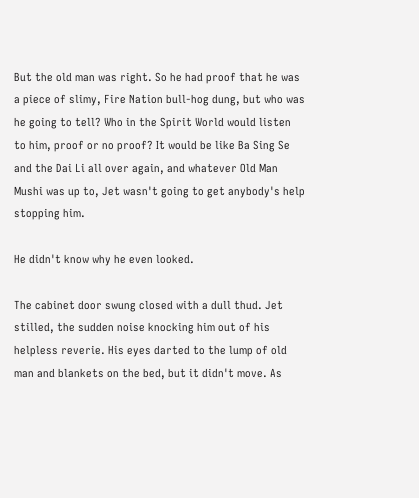But the old man was right. So he had proof that he was a piece of slimy, Fire Nation bull-hog dung, but who was he going to tell? Who in the Spirit World would listen to him, proof or no proof? It would be like Ba Sing Se and the Dai Li all over again, and whatever Old Man Mushi was up to, Jet wasn't going to get anybody's help stopping him.

He didn't know why he even looked.

The cabinet door swung closed with a dull thud. Jet stilled, the sudden noise knocking him out of his helpless reverie. His eyes darted to the lump of old man and blankets on the bed, but it didn't move. As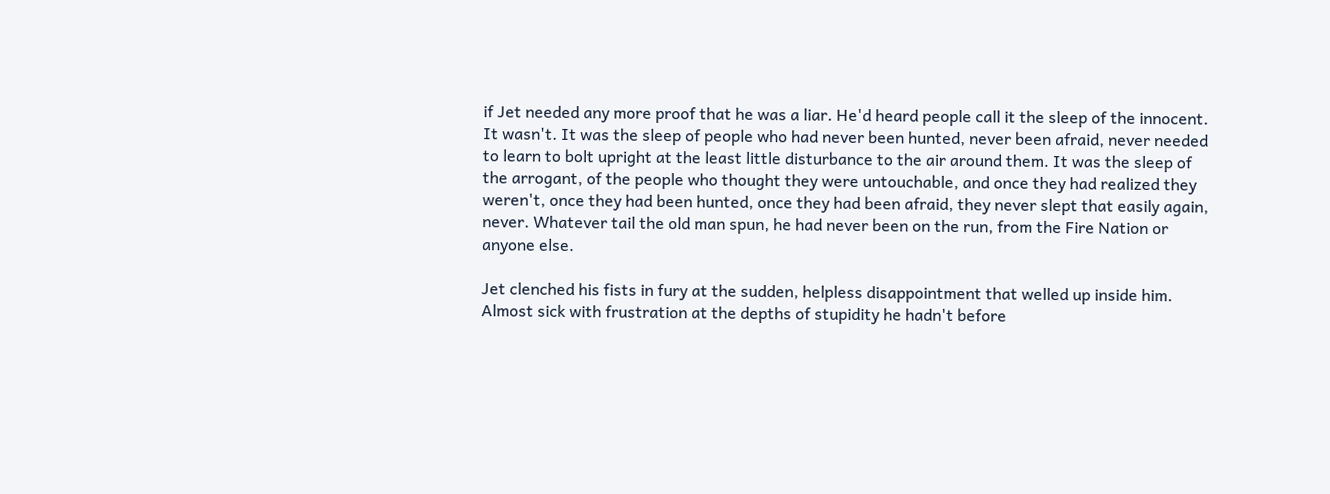if Jet needed any more proof that he was a liar. He'd heard people call it the sleep of the innocent. It wasn't. It was the sleep of people who had never been hunted, never been afraid, never needed to learn to bolt upright at the least little disturbance to the air around them. It was the sleep of the arrogant, of the people who thought they were untouchable, and once they had realized they weren't, once they had been hunted, once they had been afraid, they never slept that easily again, never. Whatever tail the old man spun, he had never been on the run, from the Fire Nation or anyone else.

Jet clenched his fists in fury at the sudden, helpless disappointment that welled up inside him. Almost sick with frustration at the depths of stupidity he hadn't before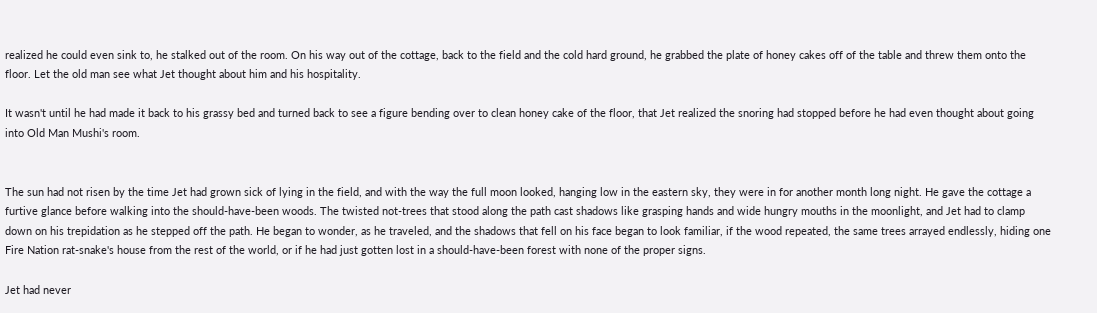realized he could even sink to, he stalked out of the room. On his way out of the cottage, back to the field and the cold hard ground, he grabbed the plate of honey cakes off of the table and threw them onto the floor. Let the old man see what Jet thought about him and his hospitality.

It wasn't until he had made it back to his grassy bed and turned back to see a figure bending over to clean honey cake of the floor, that Jet realized the snoring had stopped before he had even thought about going into Old Man Mushi's room.


The sun had not risen by the time Jet had grown sick of lying in the field, and with the way the full moon looked, hanging low in the eastern sky, they were in for another month long night. He gave the cottage a furtive glance before walking into the should-have-been woods. The twisted not-trees that stood along the path cast shadows like grasping hands and wide hungry mouths in the moonlight, and Jet had to clamp down on his trepidation as he stepped off the path. He began to wonder, as he traveled, and the shadows that fell on his face began to look familiar, if the wood repeated, the same trees arrayed endlessly, hiding one Fire Nation rat-snake's house from the rest of the world, or if he had just gotten lost in a should-have-been forest with none of the proper signs.

Jet had never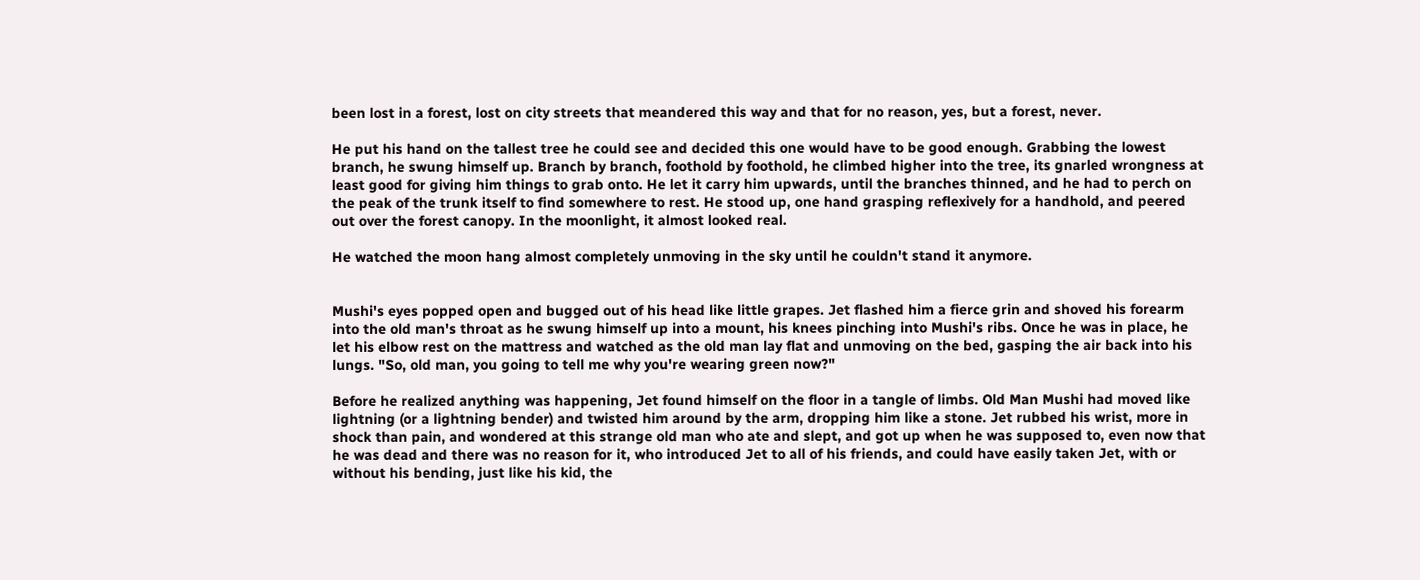been lost in a forest, lost on city streets that meandered this way and that for no reason, yes, but a forest, never.

He put his hand on the tallest tree he could see and decided this one would have to be good enough. Grabbing the lowest branch, he swung himself up. Branch by branch, foothold by foothold, he climbed higher into the tree, its gnarled wrongness at least good for giving him things to grab onto. He let it carry him upwards, until the branches thinned, and he had to perch on the peak of the trunk itself to find somewhere to rest. He stood up, one hand grasping reflexively for a handhold, and peered out over the forest canopy. In the moonlight, it almost looked real.

He watched the moon hang almost completely unmoving in the sky until he couldn't stand it anymore.


Mushi's eyes popped open and bugged out of his head like little grapes. Jet flashed him a fierce grin and shoved his forearm into the old man's throat as he swung himself up into a mount, his knees pinching into Mushi's ribs. Once he was in place, he let his elbow rest on the mattress and watched as the old man lay flat and unmoving on the bed, gasping the air back into his lungs. "So, old man, you going to tell me why you're wearing green now?"

Before he realized anything was happening, Jet found himself on the floor in a tangle of limbs. Old Man Mushi had moved like lightning (or a lightning bender) and twisted him around by the arm, dropping him like a stone. Jet rubbed his wrist, more in shock than pain, and wondered at this strange old man who ate and slept, and got up when he was supposed to, even now that he was dead and there was no reason for it, who introduced Jet to all of his friends, and could have easily taken Jet, with or without his bending, just like his kid, the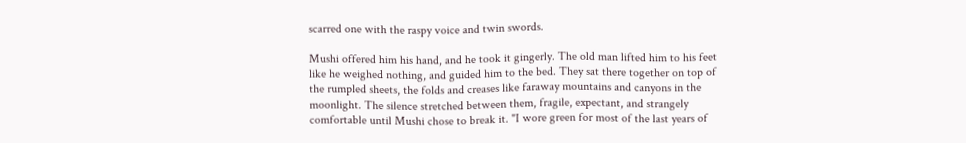scarred one with the raspy voice and twin swords.

Mushi offered him his hand, and he took it gingerly. The old man lifted him to his feet like he weighed nothing, and guided him to the bed. They sat there together on top of the rumpled sheets, the folds and creases like faraway mountains and canyons in the moonlight. The silence stretched between them, fragile, expectant, and strangely comfortable until Mushi chose to break it. "I wore green for most of the last years of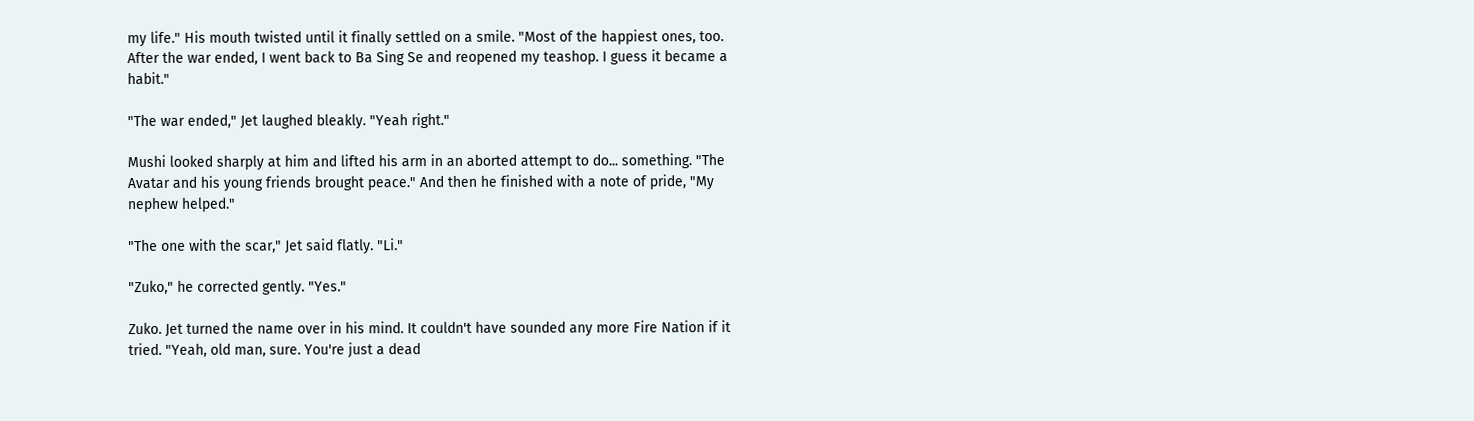my life." His mouth twisted until it finally settled on a smile. "Most of the happiest ones, too. After the war ended, I went back to Ba Sing Se and reopened my teashop. I guess it became a habit."

"The war ended," Jet laughed bleakly. "Yeah right."

Mushi looked sharply at him and lifted his arm in an aborted attempt to do... something. "The Avatar and his young friends brought peace." And then he finished with a note of pride, "My nephew helped."

"The one with the scar," Jet said flatly. "Li."

"Zuko," he corrected gently. "Yes."

Zuko. Jet turned the name over in his mind. It couldn't have sounded any more Fire Nation if it tried. "Yeah, old man, sure. You're just a dead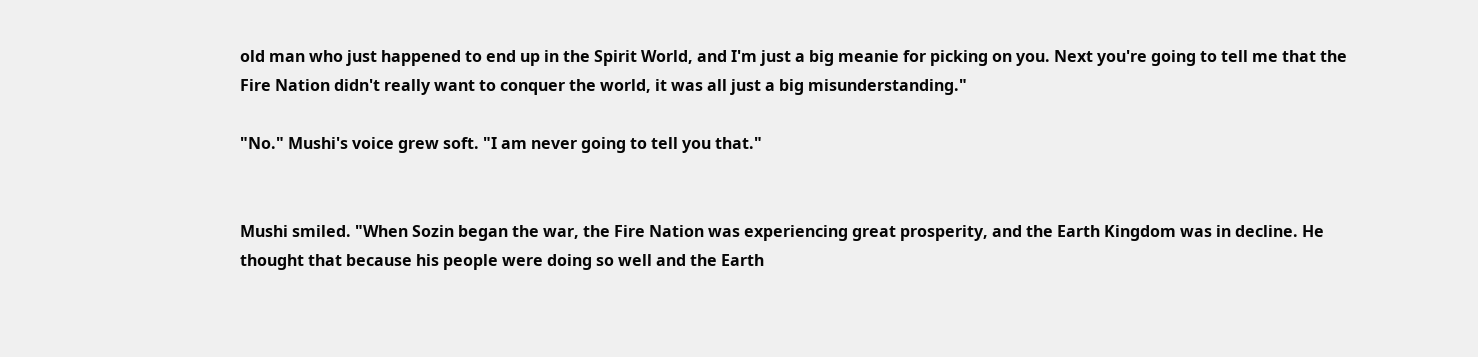old man who just happened to end up in the Spirit World, and I'm just a big meanie for picking on you. Next you're going to tell me that the Fire Nation didn't really want to conquer the world, it was all just a big misunderstanding."

"No." Mushi's voice grew soft. "I am never going to tell you that."


Mushi smiled. "When Sozin began the war, the Fire Nation was experiencing great prosperity, and the Earth Kingdom was in decline. He thought that because his people were doing so well and the Earth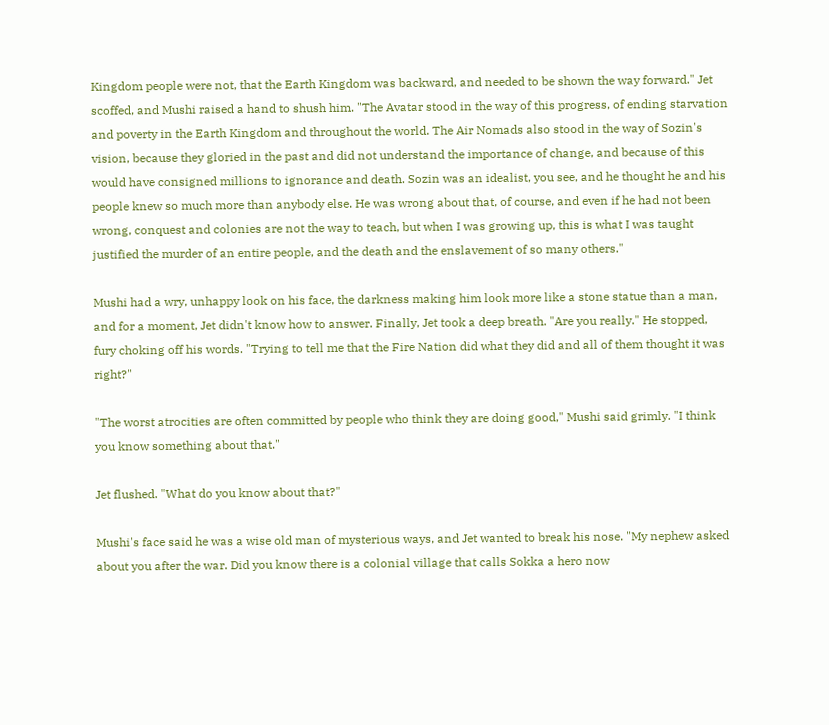Kingdom people were not, that the Earth Kingdom was backward, and needed to be shown the way forward." Jet scoffed, and Mushi raised a hand to shush him. "The Avatar stood in the way of this progress, of ending starvation and poverty in the Earth Kingdom and throughout the world. The Air Nomads also stood in the way of Sozin's vision, because they gloried in the past and did not understand the importance of change, and because of this would have consigned millions to ignorance and death. Sozin was an idealist, you see, and he thought he and his people knew so much more than anybody else. He was wrong about that, of course, and even if he had not been wrong, conquest and colonies are not the way to teach, but when I was growing up, this is what I was taught justified the murder of an entire people, and the death and the enslavement of so many others."

Mushi had a wry, unhappy look on his face, the darkness making him look more like a stone statue than a man, and for a moment, Jet didn't know how to answer. Finally, Jet took a deep breath. "Are you really." He stopped, fury choking off his words. "Trying to tell me that the Fire Nation did what they did and all of them thought it was right?"

"The worst atrocities are often committed by people who think they are doing good," Mushi said grimly. "I think you know something about that."

Jet flushed. "What do you know about that?"

Mushi's face said he was a wise old man of mysterious ways, and Jet wanted to break his nose. "My nephew asked about you after the war. Did you know there is a colonial village that calls Sokka a hero now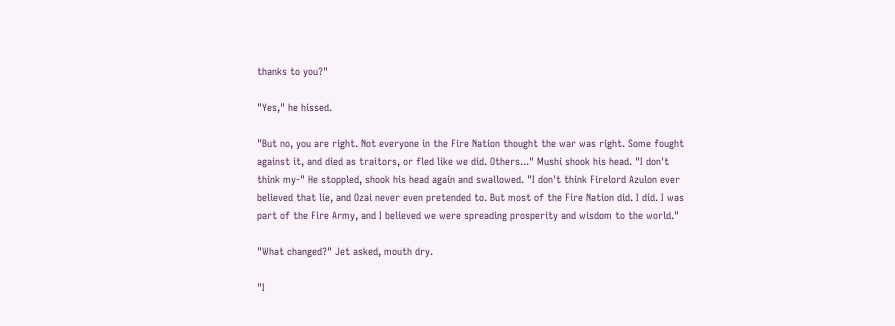thanks to you?"

"Yes," he hissed.

"But no, you are right. Not everyone in the Fire Nation thought the war was right. Some fought against it, and died as traitors, or fled like we did. Others..." Mushi shook his head. "I don't think my-" He stoppled, shook his head again and swallowed. "I don't think Firelord Azulon ever believed that lie, and Ozai never even pretended to. But most of the Fire Nation did. I did. I was part of the Fire Army, and I believed we were spreading prosperity and wisdom to the world."

"What changed?" Jet asked, mouth dry.

"I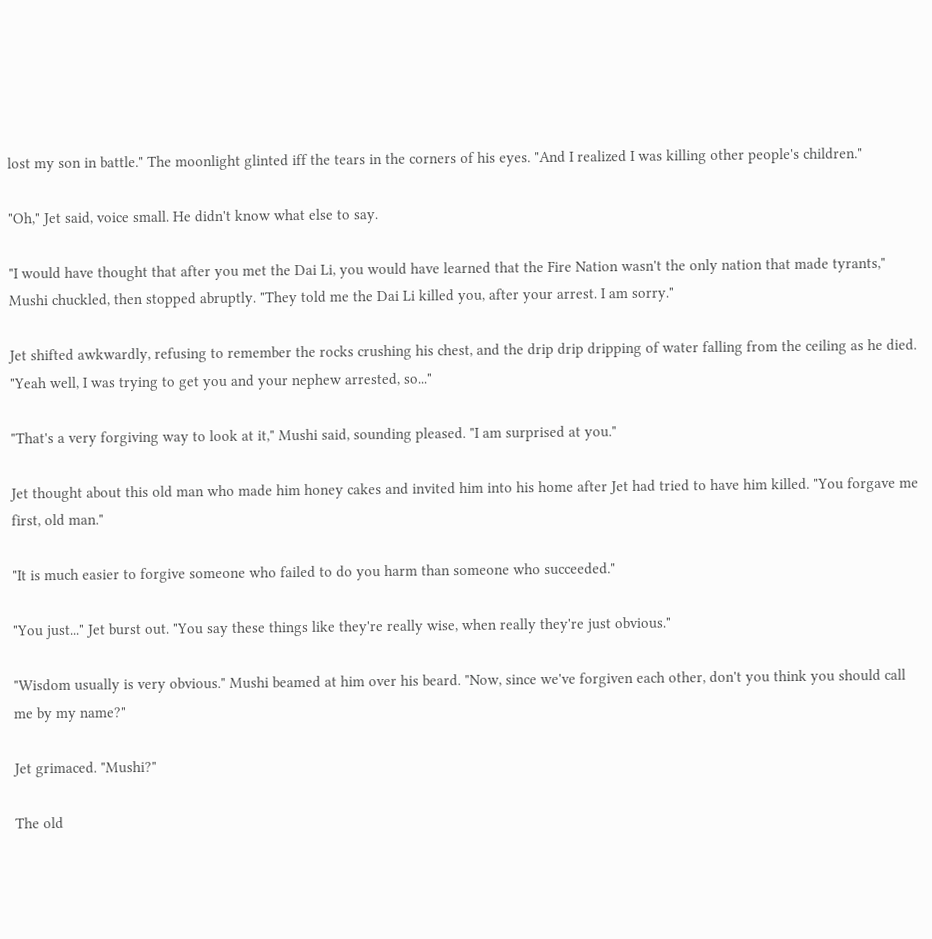lost my son in battle." The moonlight glinted iff the tears in the corners of his eyes. "And I realized I was killing other people's children."

"Oh," Jet said, voice small. He didn't know what else to say.

"I would have thought that after you met the Dai Li, you would have learned that the Fire Nation wasn't the only nation that made tyrants," Mushi chuckled, then stopped abruptly. "They told me the Dai Li killed you, after your arrest. I am sorry."

Jet shifted awkwardly, refusing to remember the rocks crushing his chest, and the drip drip dripping of water falling from the ceiling as he died. "Yeah well, I was trying to get you and your nephew arrested, so..."

"That's a very forgiving way to look at it," Mushi said, sounding pleased. "I am surprised at you."

Jet thought about this old man who made him honey cakes and invited him into his home after Jet had tried to have him killed. "You forgave me first, old man."

"It is much easier to forgive someone who failed to do you harm than someone who succeeded."

"You just..." Jet burst out. "You say these things like they're really wise, when really they're just obvious."

"Wisdom usually is very obvious." Mushi beamed at him over his beard. "Now, since we've forgiven each other, don't you think you should call me by my name?"

Jet grimaced. "Mushi?"

The old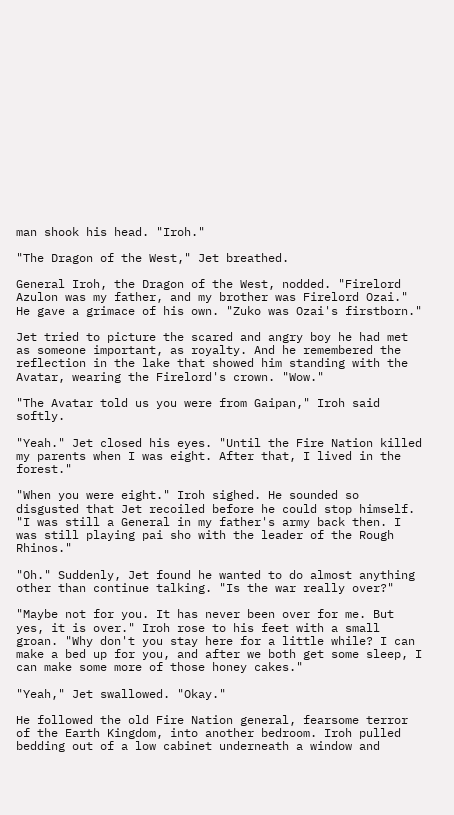man shook his head. "Iroh."

"The Dragon of the West," Jet breathed.

General Iroh, the Dragon of the West, nodded. "Firelord Azulon was my father, and my brother was Firelord Ozai." He gave a grimace of his own. "Zuko was Ozai's firstborn."

Jet tried to picture the scared and angry boy he had met as someone important, as royalty. And he remembered the reflection in the lake that showed him standing with the Avatar, wearing the Firelord's crown. "Wow."

"The Avatar told us you were from Gaipan," Iroh said softly.

"Yeah." Jet closed his eyes. "Until the Fire Nation killed my parents when I was eight. After that, I lived in the forest."

"When you were eight." Iroh sighed. He sounded so disgusted that Jet recoiled before he could stop himself. "I was still a General in my father's army back then. I was still playing pai sho with the leader of the Rough Rhinos."

"Oh." Suddenly, Jet found he wanted to do almost anything other than continue talking. "Is the war really over?"

"Maybe not for you. It has never been over for me. But yes, it is over." Iroh rose to his feet with a small groan. "Why don't you stay here for a little while? I can make a bed up for you, and after we both get some sleep, I can make some more of those honey cakes."

"Yeah," Jet swallowed. "Okay."

He followed the old Fire Nation general, fearsome terror of the Earth Kingdom, into another bedroom. Iroh pulled bedding out of a low cabinet underneath a window and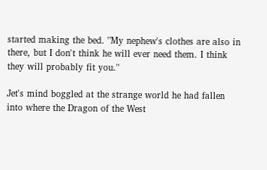started making the bed. "My nephew's clothes are also in there, but I don't think he will ever need them. I think they will probably fit you."

Jet's mind boggled at the strange world he had fallen into where the Dragon of the West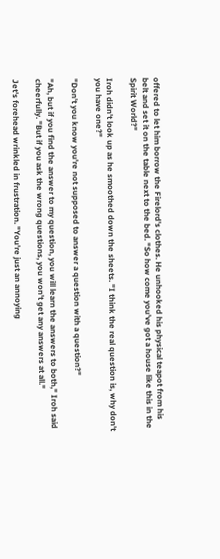offered to let him borrow the Firelord's clothes. He unhooked his physical teapot from his belt and set it on the table next to the bed. "So how come you've got a house like this in the Spirit World?"

Iroh didn't look up as he smoothed down the sheets. "I think the real question is, why don't you have one?"

"Don't you know you're not supposed to answer a question with a question?"

"Ah, but if you find the answer to my question, you will learn the answers to both," Iroh said cheerfully. "But if you ask the wrong questions, you won't get any answers at all."

Jet's forehead wrinkled in frustration. "You're just an annoying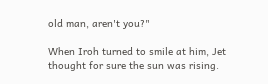old man, aren't you?"

When Iroh turned to smile at him, Jet thought for sure the sun was rising.